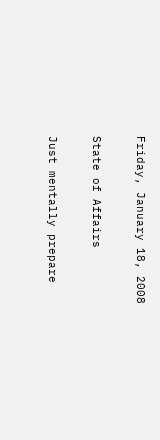Friday, January 18, 2008

State of Affairs

Just mentally prepare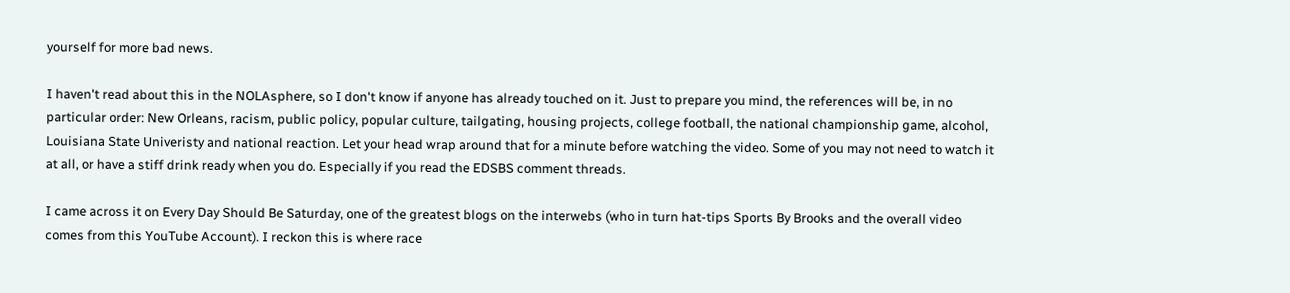yourself for more bad news.

I haven't read about this in the NOLAsphere, so I don't know if anyone has already touched on it. Just to prepare you mind, the references will be, in no particular order: New Orleans, racism, public policy, popular culture, tailgating, housing projects, college football, the national championship game, alcohol, Louisiana State Univeristy and national reaction. Let your head wrap around that for a minute before watching the video. Some of you may not need to watch it at all, or have a stiff drink ready when you do. Especially if you read the EDSBS comment threads.

I came across it on Every Day Should Be Saturday, one of the greatest blogs on the interwebs (who in turn hat-tips Sports By Brooks and the overall video comes from this YouTube Account). I reckon this is where race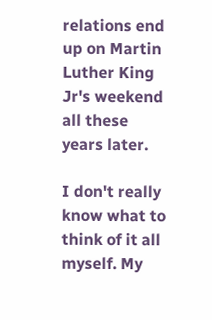relations end up on Martin Luther King Jr's weekend all these years later.

I don't really know what to think of it all myself. My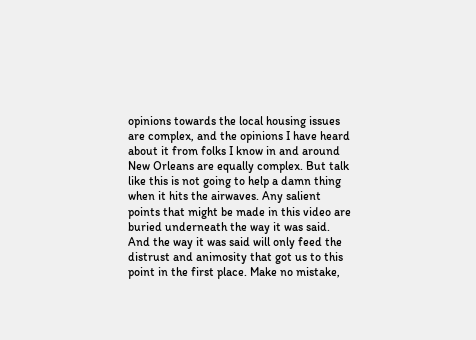opinions towards the local housing issues are complex, and the opinions I have heard about it from folks I know in and around New Orleans are equally complex. But talk like this is not going to help a damn thing when it hits the airwaves. Any salient points that might be made in this video are buried underneath the way it was said. And the way it was said will only feed the distrust and animosity that got us to this point in the first place. Make no mistake,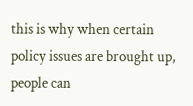this is why when certain policy issues are brought up, people can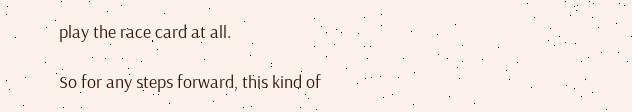play the race card at all.

So for any steps forward, this kind of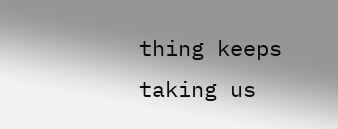thing keeps taking us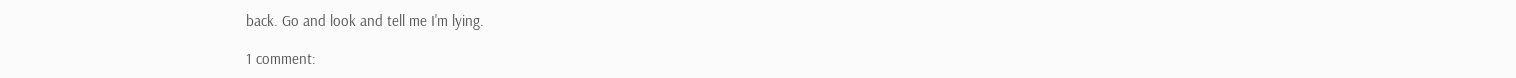back. Go and look and tell me I'm lying.

1 comment: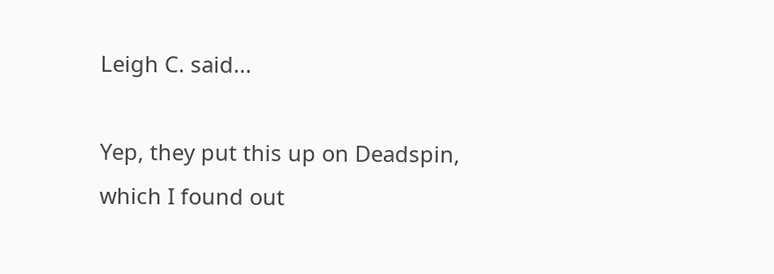Leigh C. said...

Yep, they put this up on Deadspin, which I found out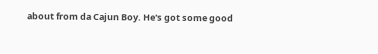about from da Cajun Boy. He's got some good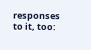responses to it, too: